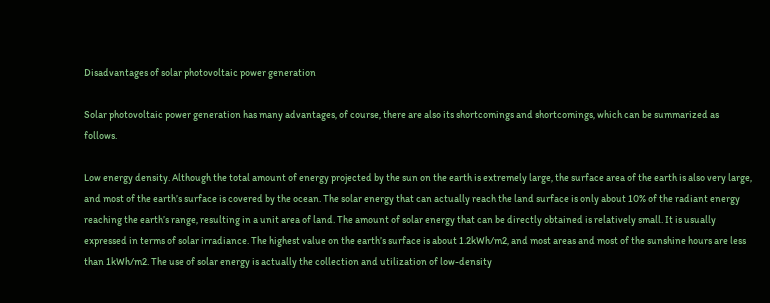Disadvantages of solar photovoltaic power generation

Solar photovoltaic power generation has many advantages, of course, there are also its shortcomings and shortcomings, which can be summarized as follows.

Low energy density. Although the total amount of energy projected by the sun on the earth is extremely large, the surface area of the earth is also very large, and most of the earth’s surface is covered by the ocean. The solar energy that can actually reach the land surface is only about 10% of the radiant energy reaching the earth’s range, resulting in a unit area of land. The amount of solar energy that can be directly obtained is relatively small. It is usually expressed in terms of solar irradiance. The highest value on the earth’s surface is about 1.2kWh/m2, and most areas and most of the sunshine hours are less than 1kWh/m2. The use of solar energy is actually the collection and utilization of low-density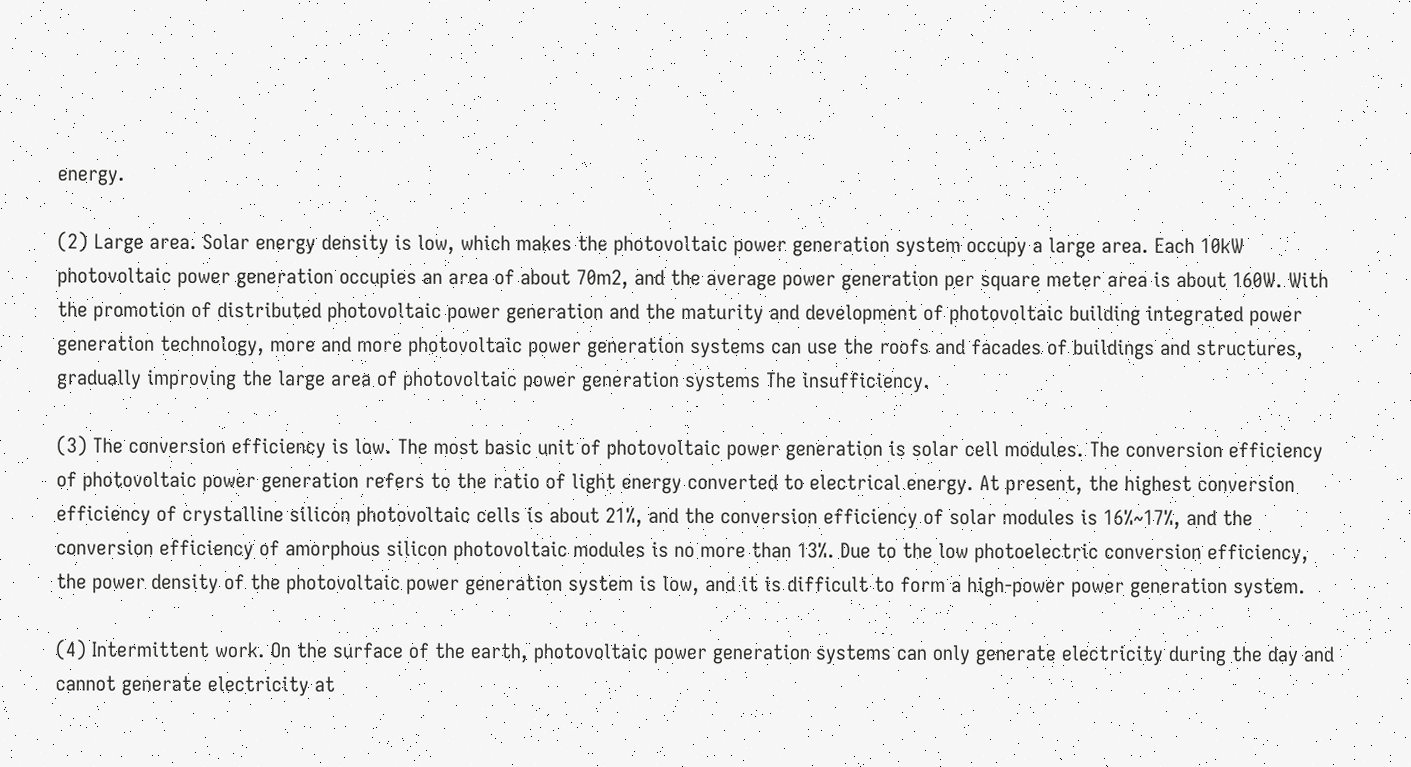energy.

(2) Large area. Solar energy density is low, which makes the photovoltaic power generation system occupy a large area. Each 10kW photovoltaic power generation occupies an area of about 70m2, and the average power generation per square meter area is about 160W. With the promotion of distributed photovoltaic power generation and the maturity and development of photovoltaic building integrated power generation technology, more and more photovoltaic power generation systems can use the roofs and facades of buildings and structures, gradually improving the large area of photovoltaic power generation systems The insufficiency.

(3) The conversion efficiency is low. The most basic unit of photovoltaic power generation is solar cell modules. The conversion efficiency of photovoltaic power generation refers to the ratio of light energy converted to electrical energy. At present, the highest conversion efficiency of crystalline silicon photovoltaic cells is about 21%, and the conversion efficiency of solar modules is 16%~17%, and the conversion efficiency of amorphous silicon photovoltaic modules is no more than 13%. Due to the low photoelectric conversion efficiency, the power density of the photovoltaic power generation system is low, and it is difficult to form a high-power power generation system.

(4) Intermittent work. On the surface of the earth, photovoltaic power generation systems can only generate electricity during the day and cannot generate electricity at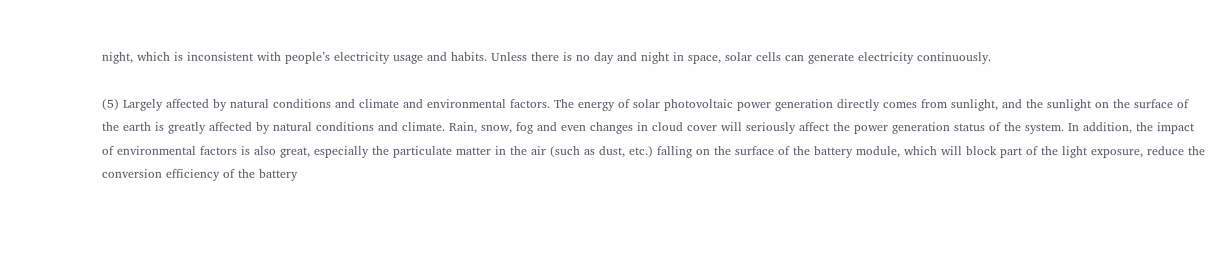night, which is inconsistent with people’s electricity usage and habits. Unless there is no day and night in space, solar cells can generate electricity continuously.

(5) Largely affected by natural conditions and climate and environmental factors. The energy of solar photovoltaic power generation directly comes from sunlight, and the sunlight on the surface of the earth is greatly affected by natural conditions and climate. Rain, snow, fog and even changes in cloud cover will seriously affect the power generation status of the system. In addition, the impact of environmental factors is also great, especially the particulate matter in the air (such as dust, etc.) falling on the surface of the battery module, which will block part of the light exposure, reduce the conversion efficiency of the battery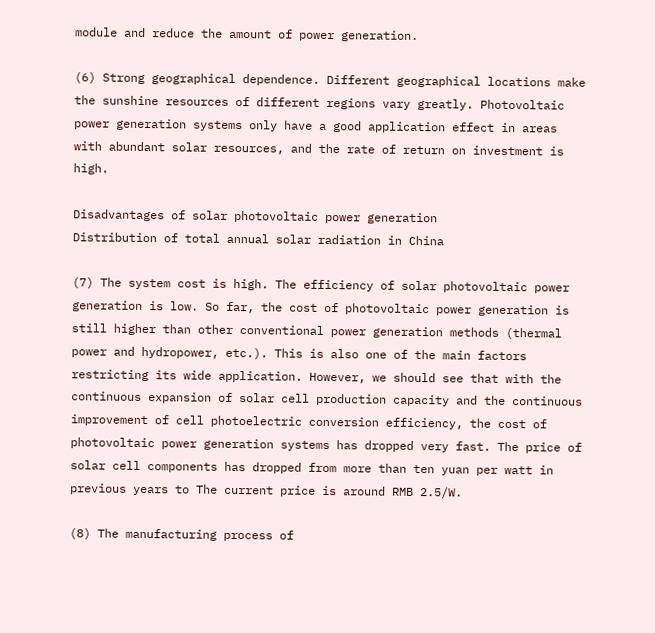module and reduce the amount of power generation.

(6) Strong geographical dependence. Different geographical locations make the sunshine resources of different regions vary greatly. Photovoltaic power generation systems only have a good application effect in areas with abundant solar resources, and the rate of return on investment is high.

Disadvantages of solar photovoltaic power generation
Distribution of total annual solar radiation in China

(7) The system cost is high. The efficiency of solar photovoltaic power generation is low. So far, the cost of photovoltaic power generation is still higher than other conventional power generation methods (thermal power and hydropower, etc.). This is also one of the main factors restricting its wide application. However, we should see that with the continuous expansion of solar cell production capacity and the continuous improvement of cell photoelectric conversion efficiency, the cost of photovoltaic power generation systems has dropped very fast. The price of solar cell components has dropped from more than ten yuan per watt in previous years to The current price is around RMB 2.5/W.

(8) The manufacturing process of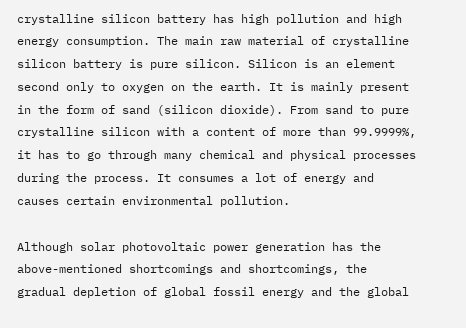crystalline silicon battery has high pollution and high energy consumption. The main raw material of crystalline silicon battery is pure silicon. Silicon is an element second only to oxygen on the earth. It is mainly present in the form of sand (silicon dioxide). From sand to pure crystalline silicon with a content of more than 99.9999%, it has to go through many chemical and physical processes during the process. It consumes a lot of energy and causes certain environmental pollution.

Although solar photovoltaic power generation has the above-mentioned shortcomings and shortcomings, the gradual depletion of global fossil energy and the global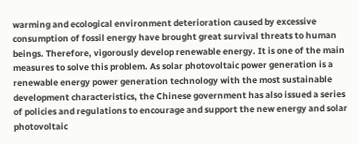warming and ecological environment deterioration caused by excessive consumption of fossil energy have brought great survival threats to human beings. Therefore, vigorously develop renewable energy. It is one of the main measures to solve this problem. As solar photovoltaic power generation is a renewable energy power generation technology with the most sustainable development characteristics, the Chinese government has also issued a series of policies and regulations to encourage and support the new energy and solar photovoltaic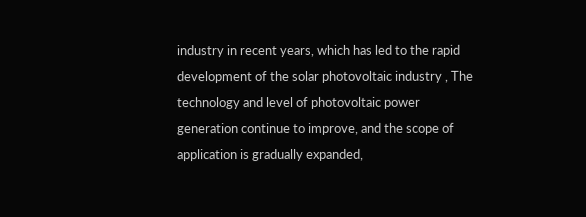industry in recent years, which has led to the rapid development of the solar photovoltaic industry , The technology and level of photovoltaic power generation continue to improve, and the scope of application is gradually expanded,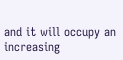and it will occupy an increasing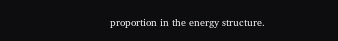proportion in the energy structure.